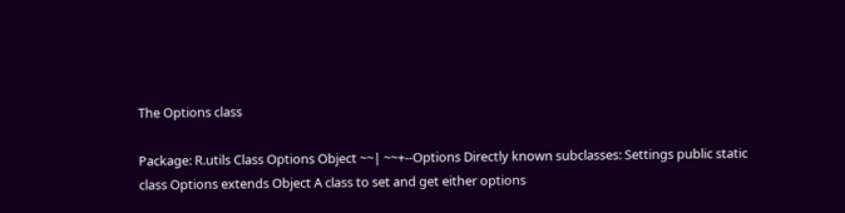The Options class

Package: R.utils Class Options Object ~~| ~~+--Options Directly known subclasses: Settings public static class Options extends Object A class to set and get either options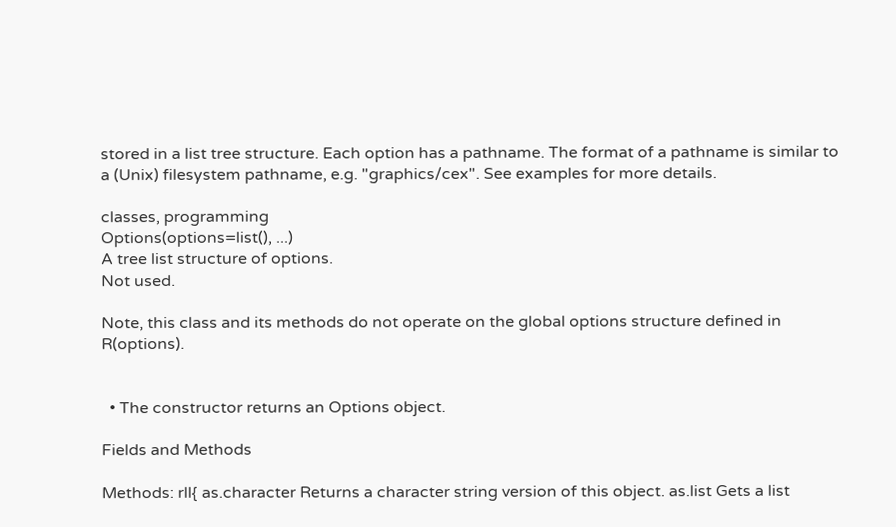stored in a list tree structure. Each option has a pathname. The format of a pathname is similar to a (Unix) filesystem pathname, e.g. "graphics/cex". See examples for more details.

classes, programming
Options(options=list(), ...)
A tree list structure of options.
Not used.

Note, this class and its methods do not operate on the global options structure defined in R(options).


  • The constructor returns an Options object.

Fields and Methods

Methods: rll{ as.character Returns a character string version of this object. as.list Gets a list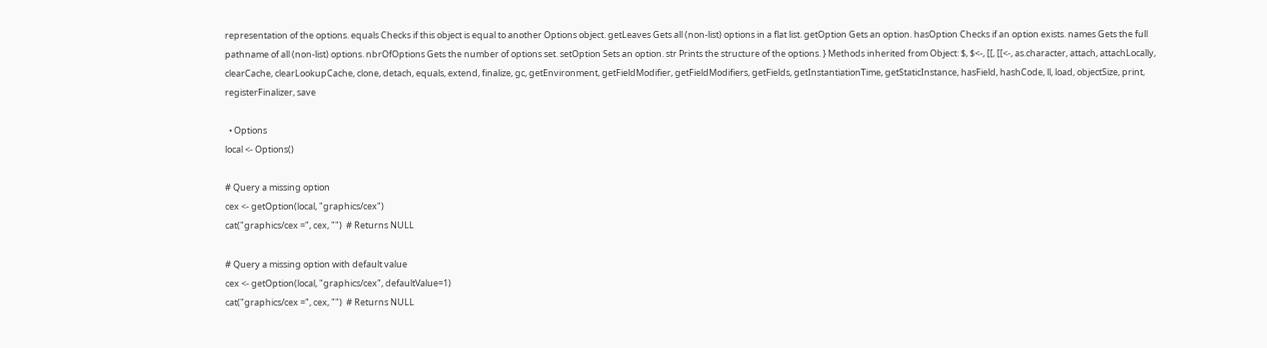representation of the options. equals Checks if this object is equal to another Options object. getLeaves Gets all (non-list) options in a flat list. getOption Gets an option. hasOption Checks if an option exists. names Gets the full pathname of all (non-list) options. nbrOfOptions Gets the number of options set. setOption Sets an option. str Prints the structure of the options. } Methods inherited from Object: $, $<-, [[, [[<-, as.character, attach, attachLocally, clearCache, clearLookupCache, clone, detach, equals, extend, finalize, gc, getEnvironment, getFieldModifier, getFieldModifiers, getFields, getInstantiationTime, getStaticInstance, hasField, hashCode, ll, load, objectSize, print, registerFinalizer, save

  • Options
local <- Options()

# Query a missing option
cex <- getOption(local, "graphics/cex")
cat("graphics/cex =", cex, "")  # Returns NULL

# Query a missing option with default value
cex <- getOption(local, "graphics/cex", defaultValue=1)
cat("graphics/cex =", cex, "")  # Returns NULL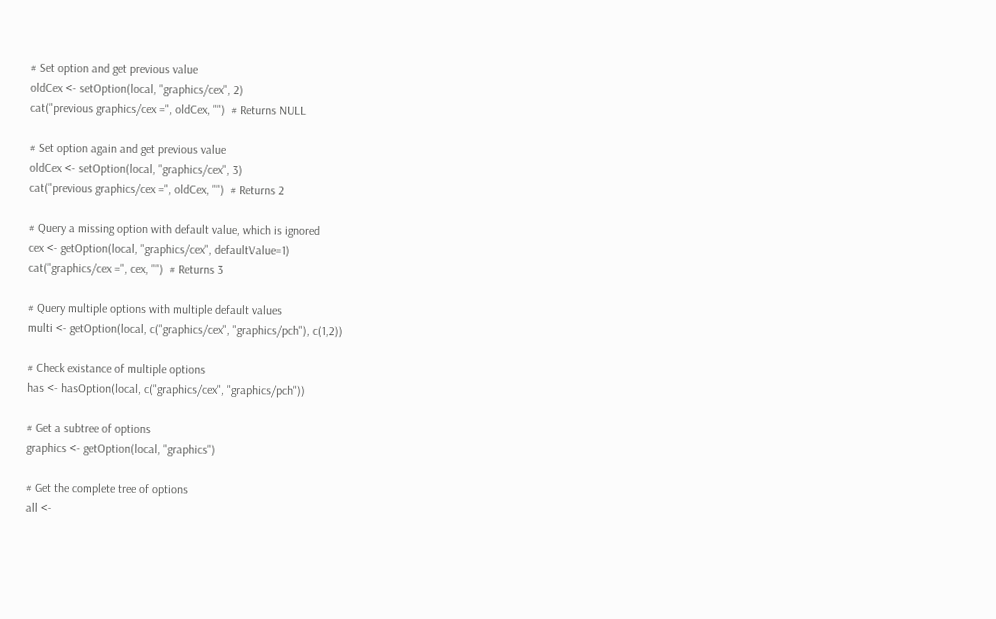# Set option and get previous value
oldCex <- setOption(local, "graphics/cex", 2)
cat("previous graphics/cex =", oldCex, "")  # Returns NULL

# Set option again and get previous value
oldCex <- setOption(local, "graphics/cex", 3)
cat("previous graphics/cex =", oldCex, "")  # Returns 2

# Query a missing option with default value, which is ignored
cex <- getOption(local, "graphics/cex", defaultValue=1)
cat("graphics/cex =", cex, "")  # Returns 3

# Query multiple options with multiple default values
multi <- getOption(local, c("graphics/cex", "graphics/pch"), c(1,2))

# Check existance of multiple options
has <- hasOption(local, c("graphics/cex", "graphics/pch"))

# Get a subtree of options
graphics <- getOption(local, "graphics")

# Get the complete tree of options
all <-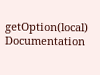getOption(local)
Documentation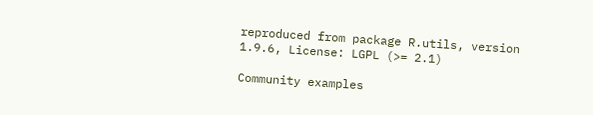reproduced from package R.utils, version 1.9.6, License: LGPL (>= 2.1)

Community examples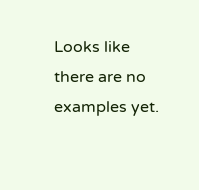Looks like there are no examples yet.